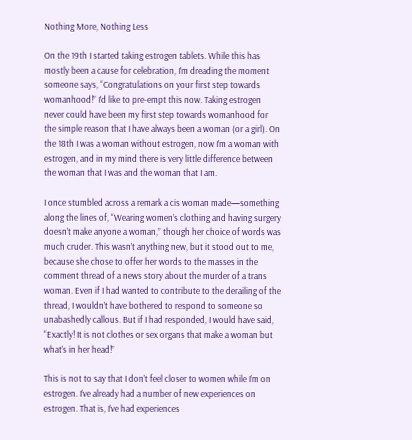Nothing More, Nothing Less

On the 19th I started taking estrogen tablets. While this has mostly been a cause for celebration, I’m dreading the moment someone says, “Congratulations on your first step towards womanhood!” I’d like to pre-empt this now. Taking estrogen never could have been my first step towards womanhood for the simple reason that I have always been a woman (or a girl). On the 18th I was a woman without estrogen, now I’m a woman with estrogen, and in my mind there is very little difference between the woman that I was and the woman that I am.

I once stumbled across a remark a cis woman made—something along the lines of, “Wearing women’s clothing and having surgery doesn’t make anyone a woman,” though her choice of words was much cruder. This wasn’t anything new, but it stood out to me, because she chose to offer her words to the masses in the comment thread of a news story about the murder of a trans woman. Even if I had wanted to contribute to the derailing of the thread, I wouldn’t have bothered to respond to someone so unabashedly callous. But if I had responded, I would have said, “Exactly! It is not clothes or sex organs that make a woman but what’s in her head!”

This is not to say that I don’t feel closer to women while I’m on estrogen. I’ve already had a number of new experiences on estrogen. That is, I’ve had experiences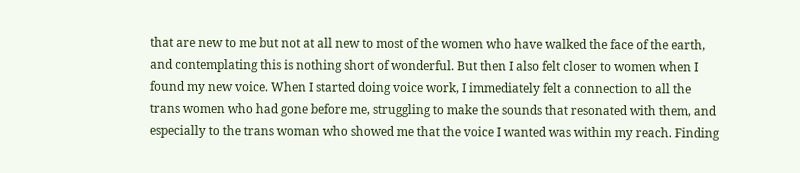that are new to me but not at all new to most of the women who have walked the face of the earth, and contemplating this is nothing short of wonderful. But then I also felt closer to women when I found my new voice. When I started doing voice work, I immediately felt a connection to all the trans women who had gone before me, struggling to make the sounds that resonated with them, and especially to the trans woman who showed me that the voice I wanted was within my reach. Finding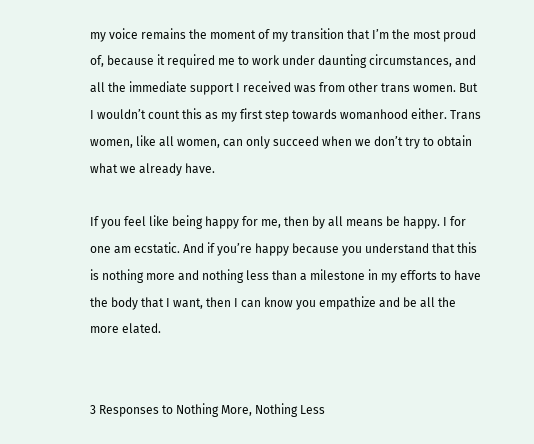my voice remains the moment of my transition that I’m the most proud of, because it required me to work under daunting circumstances, and all the immediate support I received was from other trans women. But I wouldn’t count this as my first step towards womanhood either. Trans women, like all women, can only succeed when we don’t try to obtain what we already have.

If you feel like being happy for me, then by all means be happy. I for one am ecstatic. And if you’re happy because you understand that this is nothing more and nothing less than a milestone in my efforts to have the body that I want, then I can know you empathize and be all the more elated.


3 Responses to Nothing More, Nothing Less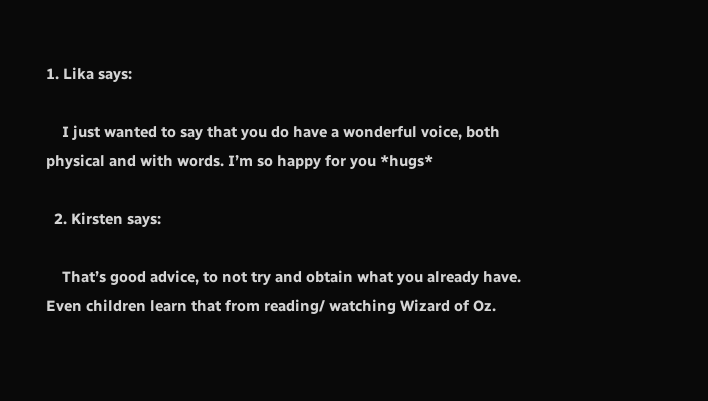1. Lika says:

    I just wanted to say that you do have a wonderful voice, both physical and with words. I’m so happy for you *hugs*

  2. Kirsten says:

    That’s good advice, to not try and obtain what you already have. Even children learn that from reading/ watching Wizard of Oz.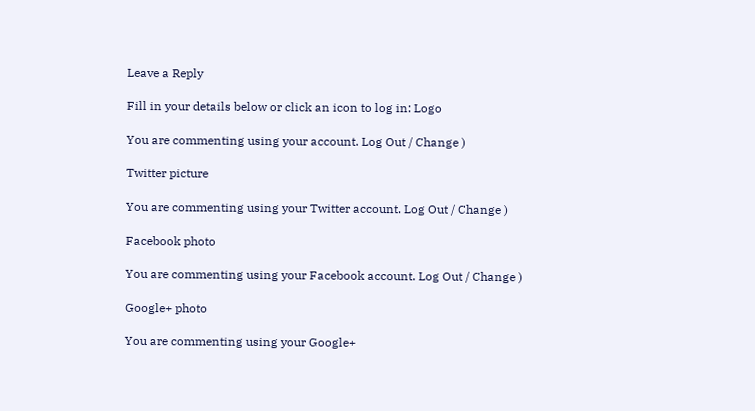Leave a Reply

Fill in your details below or click an icon to log in: Logo

You are commenting using your account. Log Out / Change )

Twitter picture

You are commenting using your Twitter account. Log Out / Change )

Facebook photo

You are commenting using your Facebook account. Log Out / Change )

Google+ photo

You are commenting using your Google+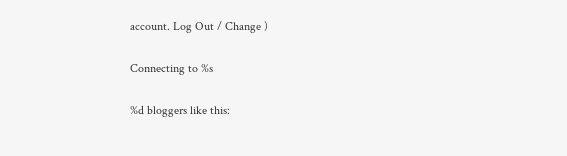account. Log Out / Change )

Connecting to %s

%d bloggers like this: